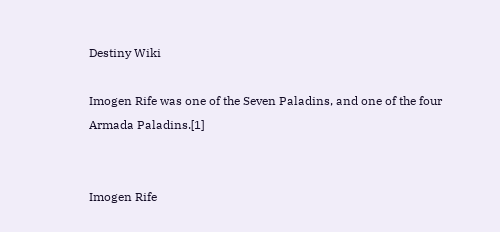Destiny Wiki

Imogen Rife was one of the Seven Paladins, and one of the four Armada Paladins.[1]


Imogen Rife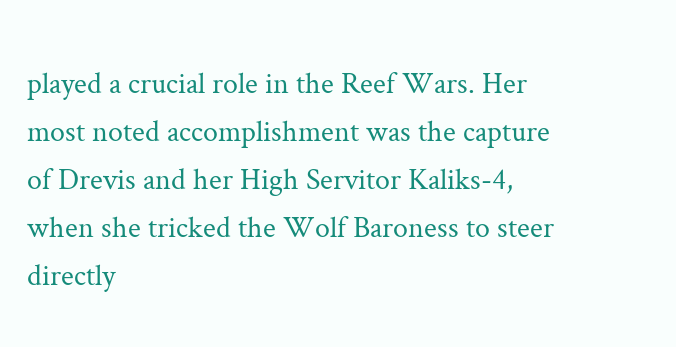played a crucial role in the Reef Wars. Her most noted accomplishment was the capture of Drevis and her High Servitor Kaliks-4, when she tricked the Wolf Baroness to steer directly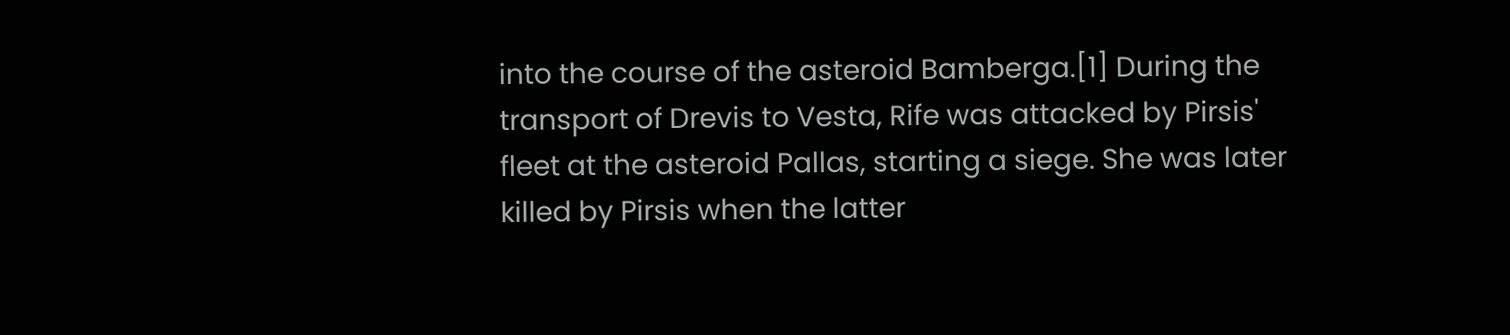into the course of the asteroid Bamberga.[1] During the transport of Drevis to Vesta, Rife was attacked by Pirsis' fleet at the asteroid Pallas, starting a siege. She was later killed by Pirsis when the latter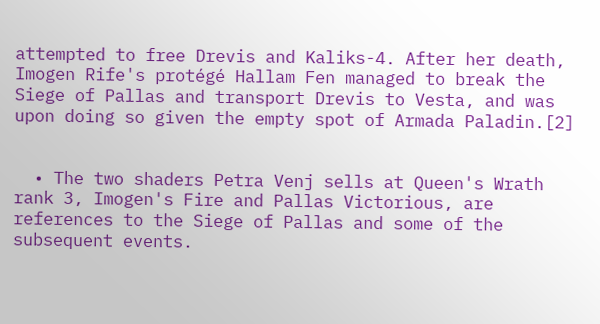attempted to free Drevis and Kaliks-4. After her death, Imogen Rife's protégé Hallam Fen managed to break the Siege of Pallas and transport Drevis to Vesta, and was upon doing so given the empty spot of Armada Paladin.[2]


  • The two shaders Petra Venj sells at Queen's Wrath rank 3, Imogen's Fire and Pallas Victorious, are references to the Siege of Pallas and some of the subsequent events.